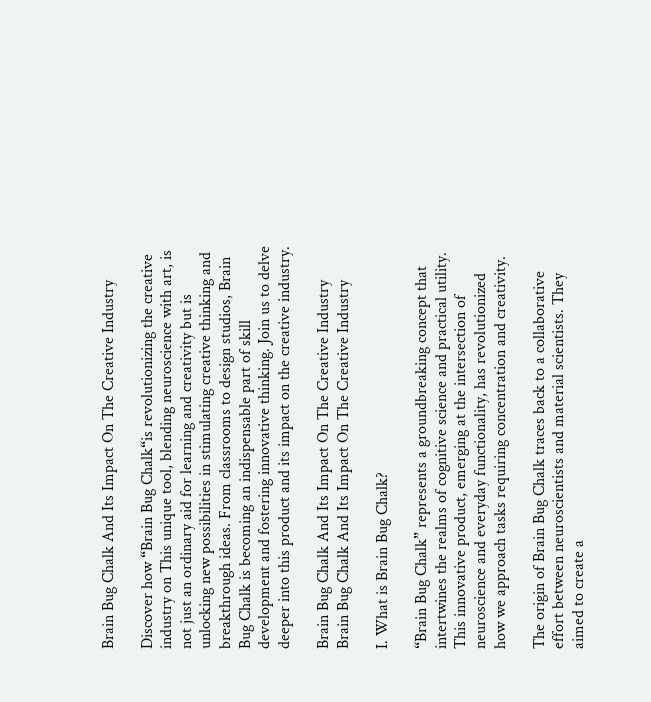Brain Bug Chalk And Its Impact On The Creative Industry

Discover how “Brain Bug Chalk“is revolutionizing the creative industry on This unique tool, blending neuroscience with art, is not just an ordinary aid for learning and creativity but is unlocking new possibilities in stimulating creative thinking and breakthrough ideas. From classrooms to design studios, Brain Bug Chalk is becoming an indispensable part of skill development and fostering innovative thinking. Join us to delve deeper into this product and its impact on the creative industry.

Brain Bug Chalk And Its Impact On The Creative Industry
Brain Bug Chalk And Its Impact On The Creative Industry

I. What is Brain Bug Chalk?

“Brain Bug Chalk” represents a groundbreaking concept that intertwines the realms of cognitive science and practical utility. This innovative product, emerging at the intersection of neuroscience and everyday functionality, has revolutionized how we approach tasks requiring concentration and creativity.

The origin of Brain Bug Chalk traces back to a collaborative effort between neuroscientists and material scientists. They aimed to create a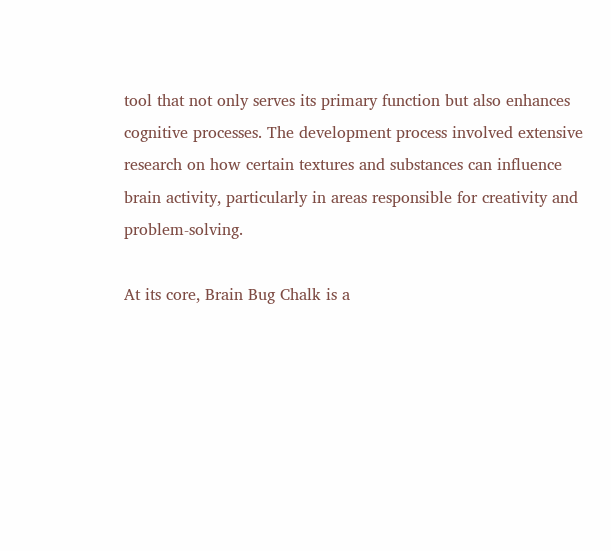tool that not only serves its primary function but also enhances cognitive processes. The development process involved extensive research on how certain textures and substances can influence brain activity, particularly in areas responsible for creativity and problem-solving.

At its core, Brain Bug Chalk is a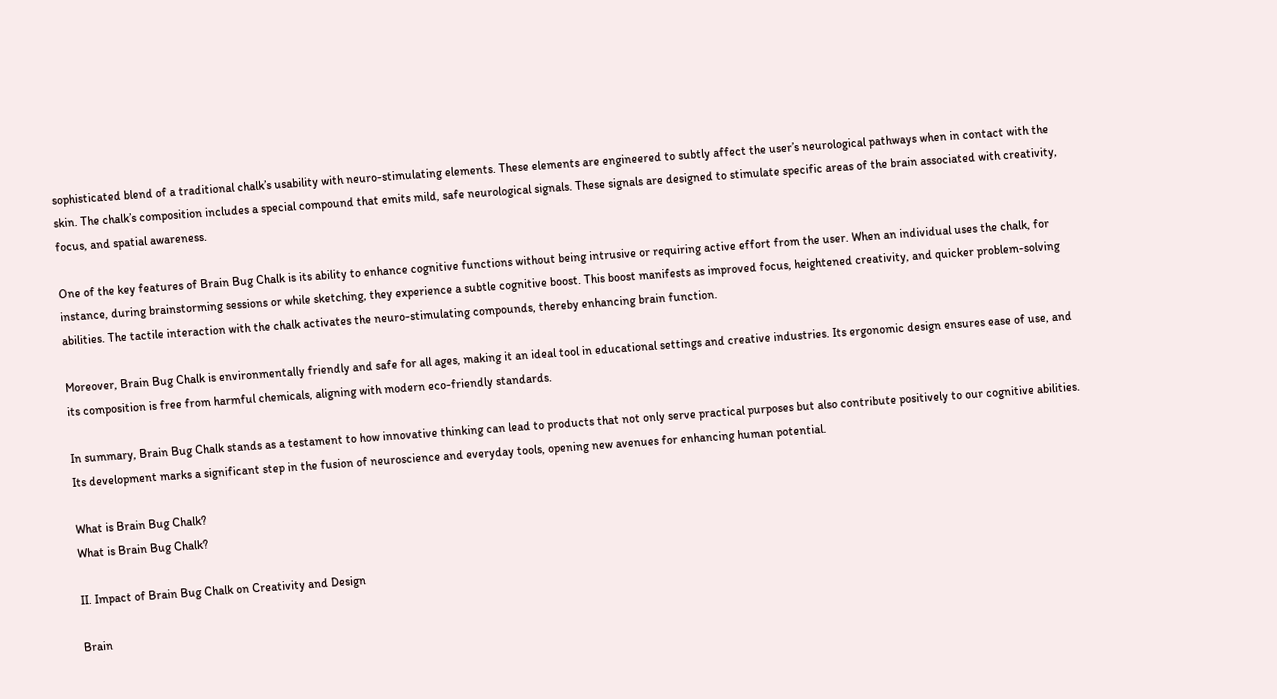sophisticated blend of a traditional chalk’s usability with neuro-stimulating elements. These elements are engineered to subtly affect the user’s neurological pathways when in contact with the skin. The chalk’s composition includes a special compound that emits mild, safe neurological signals. These signals are designed to stimulate specific areas of the brain associated with creativity, focus, and spatial awareness.

One of the key features of Brain Bug Chalk is its ability to enhance cognitive functions without being intrusive or requiring active effort from the user. When an individual uses the chalk, for instance, during brainstorming sessions or while sketching, they experience a subtle cognitive boost. This boost manifests as improved focus, heightened creativity, and quicker problem-solving abilities. The tactile interaction with the chalk activates the neuro-stimulating compounds, thereby enhancing brain function.

Moreover, Brain Bug Chalk is environmentally friendly and safe for all ages, making it an ideal tool in educational settings and creative industries. Its ergonomic design ensures ease of use, and its composition is free from harmful chemicals, aligning with modern eco-friendly standards.

In summary, Brain Bug Chalk stands as a testament to how innovative thinking can lead to products that not only serve practical purposes but also contribute positively to our cognitive abilities. Its development marks a significant step in the fusion of neuroscience and everyday tools, opening new avenues for enhancing human potential.

What is Brain Bug Chalk?
What is Brain Bug Chalk?

II. Impact of Brain Bug Chalk on Creativity and Design

Brain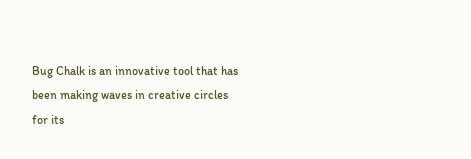Bug Chalk is an innovative tool that has been making waves in creative circles for its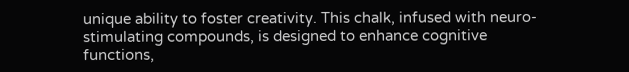unique ability to foster creativity. This chalk, infused with neuro-stimulating compounds, is designed to enhance cognitive functions,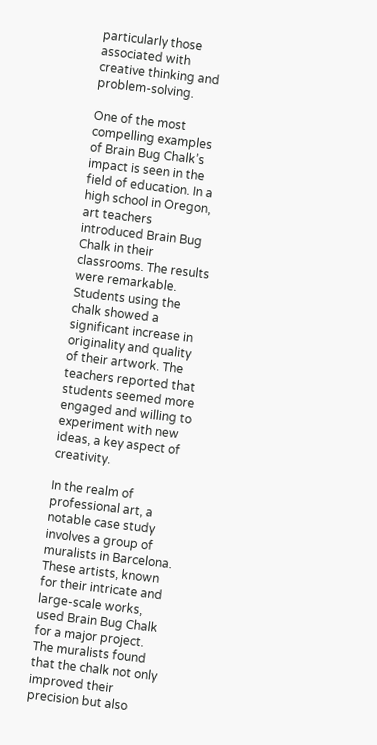particularly those associated with creative thinking and problem-solving.

One of the most compelling examples of Brain Bug Chalk’s impact is seen in the field of education. In a high school in Oregon, art teachers introduced Brain Bug Chalk in their classrooms. The results were remarkable. Students using the chalk showed a significant increase in originality and quality of their artwork. The teachers reported that students seemed more engaged and willing to experiment with new ideas, a key aspect of creativity.

In the realm of professional art, a notable case study involves a group of muralists in Barcelona. These artists, known for their intricate and large-scale works, used Brain Bug Chalk for a major project. The muralists found that the chalk not only improved their precision but also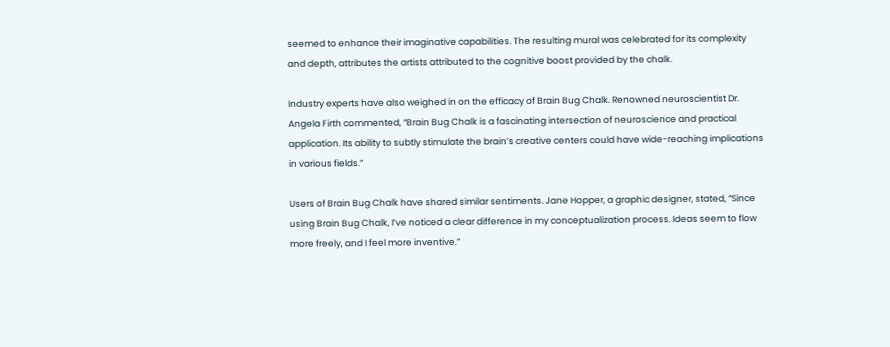seemed to enhance their imaginative capabilities. The resulting mural was celebrated for its complexity and depth, attributes the artists attributed to the cognitive boost provided by the chalk.

Industry experts have also weighed in on the efficacy of Brain Bug Chalk. Renowned neuroscientist Dr. Angela Firth commented, “Brain Bug Chalk is a fascinating intersection of neuroscience and practical application. Its ability to subtly stimulate the brain’s creative centers could have wide-reaching implications in various fields.”

Users of Brain Bug Chalk have shared similar sentiments. Jane Hopper, a graphic designer, stated, “Since using Brain Bug Chalk, I’ve noticed a clear difference in my conceptualization process. Ideas seem to flow more freely, and I feel more inventive.”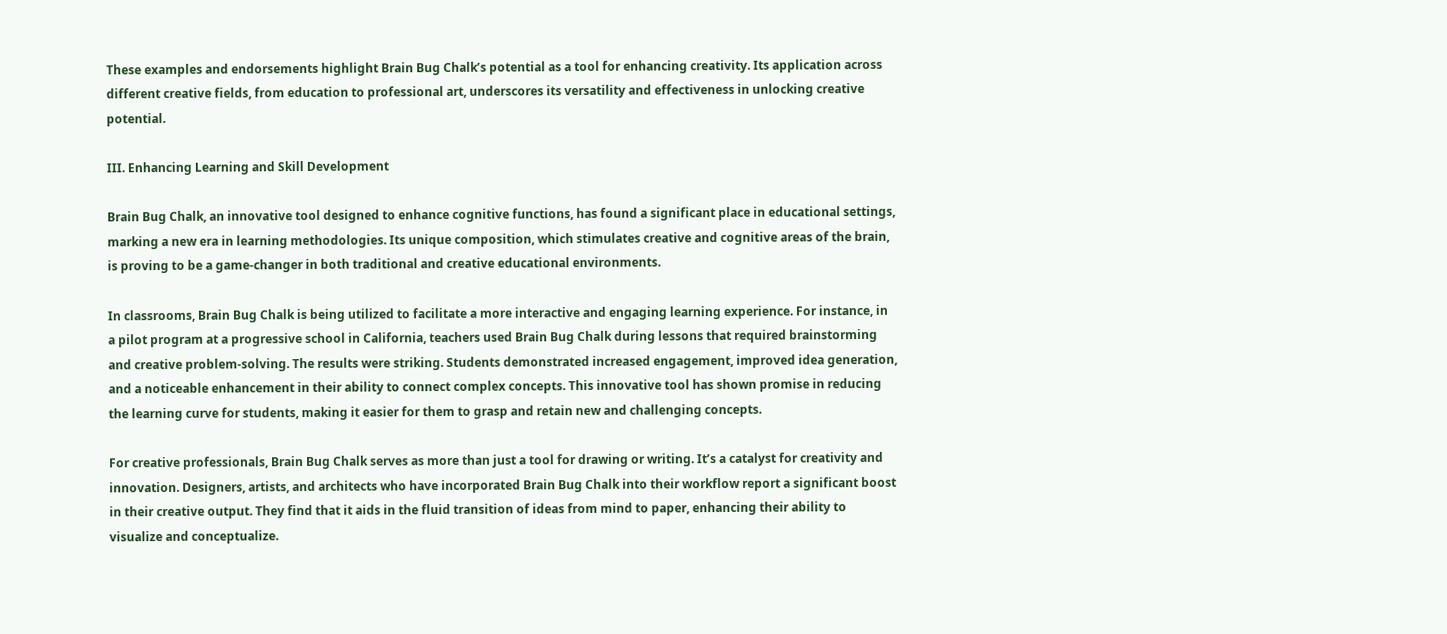These examples and endorsements highlight Brain Bug Chalk’s potential as a tool for enhancing creativity. Its application across different creative fields, from education to professional art, underscores its versatility and effectiveness in unlocking creative potential.

III. Enhancing Learning and Skill Development

Brain Bug Chalk, an innovative tool designed to enhance cognitive functions, has found a significant place in educational settings, marking a new era in learning methodologies. Its unique composition, which stimulates creative and cognitive areas of the brain, is proving to be a game-changer in both traditional and creative educational environments.

In classrooms, Brain Bug Chalk is being utilized to facilitate a more interactive and engaging learning experience. For instance, in a pilot program at a progressive school in California, teachers used Brain Bug Chalk during lessons that required brainstorming and creative problem-solving. The results were striking. Students demonstrated increased engagement, improved idea generation, and a noticeable enhancement in their ability to connect complex concepts. This innovative tool has shown promise in reducing the learning curve for students, making it easier for them to grasp and retain new and challenging concepts.

For creative professionals, Brain Bug Chalk serves as more than just a tool for drawing or writing. It’s a catalyst for creativity and innovation. Designers, artists, and architects who have incorporated Brain Bug Chalk into their workflow report a significant boost in their creative output. They find that it aids in the fluid transition of ideas from mind to paper, enhancing their ability to visualize and conceptualize.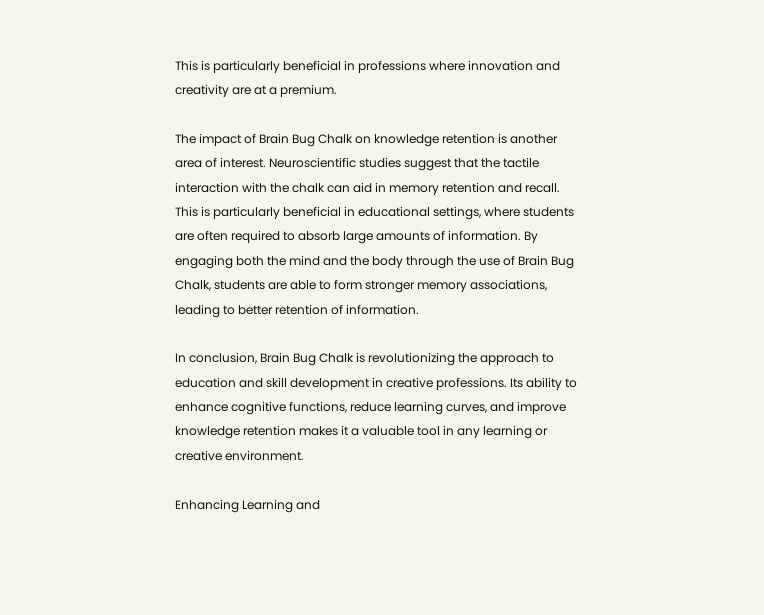This is particularly beneficial in professions where innovation and creativity are at a premium.

The impact of Brain Bug Chalk on knowledge retention is another area of interest. Neuroscientific studies suggest that the tactile interaction with the chalk can aid in memory retention and recall. This is particularly beneficial in educational settings, where students are often required to absorb large amounts of information. By engaging both the mind and the body through the use of Brain Bug Chalk, students are able to form stronger memory associations, leading to better retention of information.

In conclusion, Brain Bug Chalk is revolutionizing the approach to education and skill development in creative professions. Its ability to enhance cognitive functions, reduce learning curves, and improve knowledge retention makes it a valuable tool in any learning or creative environment.

Enhancing Learning and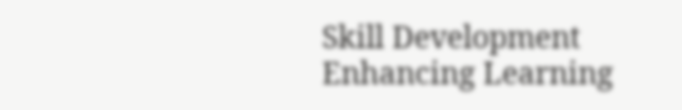Skill Development
Enhancing Learning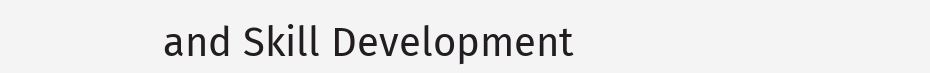and Skill Development